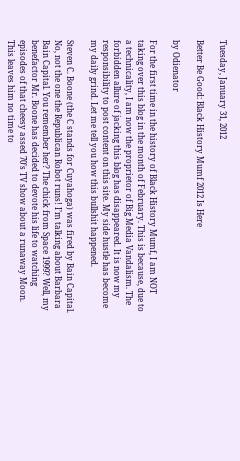Tuesday, January 31, 2012

Better Be Good: Black History Mumf 2012 Is Here

by Odienator

For the first time in the history of Black History Mumf, I am NOT taking over this blog in the month of February. This is because, due to a technicality, I am now the proprietor of Big Media Vandalism. The forbidden allure of jacking this blog has disappeared. It is now my responsibility to post content on this site. My side hustle has become my daily grind. Let me tell you how this bullshit happened.

Steven C. Boone (the C stands for Cuyahoga) was fired by Bain Capital. No, not the one the Republican Robot runs! I’m talking about Barbara Bain Capital. You remember her? The chick from Space 1999? Well, my benefactor Mr. Boone has decided to devote his life to watching episodes of that cheesy assed 70’s TV show about a runaway Moon. This leaves him no time to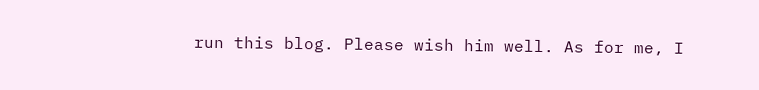run this blog. Please wish him well. As for me, I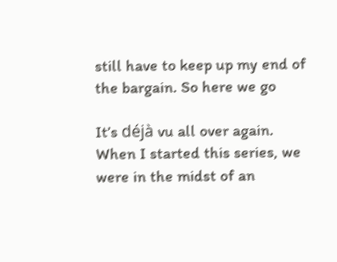still have to keep up my end of the bargain. So here we go

It’s déjà vu all over again. When I started this series, we were in the midst of an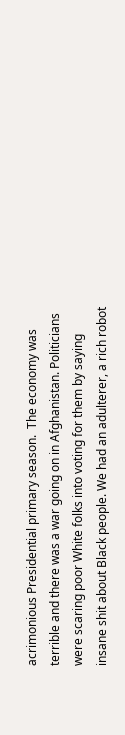acrimonious Presidential primary season.  The economy was terrible and there was a war going on in Afghanistan. Politicians were scaring poor White folks into voting for them by saying insane shit about Black people. We had an adulterer, a rich robot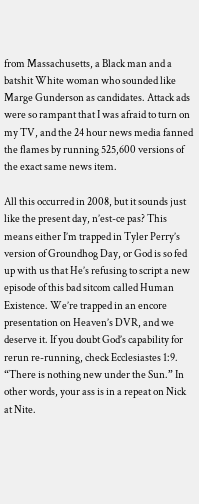from Massachusetts, a Black man and a batshit White woman who sounded like Marge Gunderson as candidates. Attack ads were so rampant that I was afraid to turn on my TV, and the 24 hour news media fanned the flames by running 525,600 versions of the exact same news item.

All this occurred in 2008, but it sounds just like the present day, n’est-ce pas? This means either I’m trapped in Tyler Perry’s version of Groundhog Day, or God is so fed up with us that He’s refusing to script a new episode of this bad sitcom called Human Existence. We’re trapped in an encore presentation on Heaven’s DVR, and we deserve it. If you doubt God’s capability for rerun re-running, check Ecclesiastes 1:9. “There is nothing new under the Sun.” In other words, your ass is in a repeat on Nick at Nite.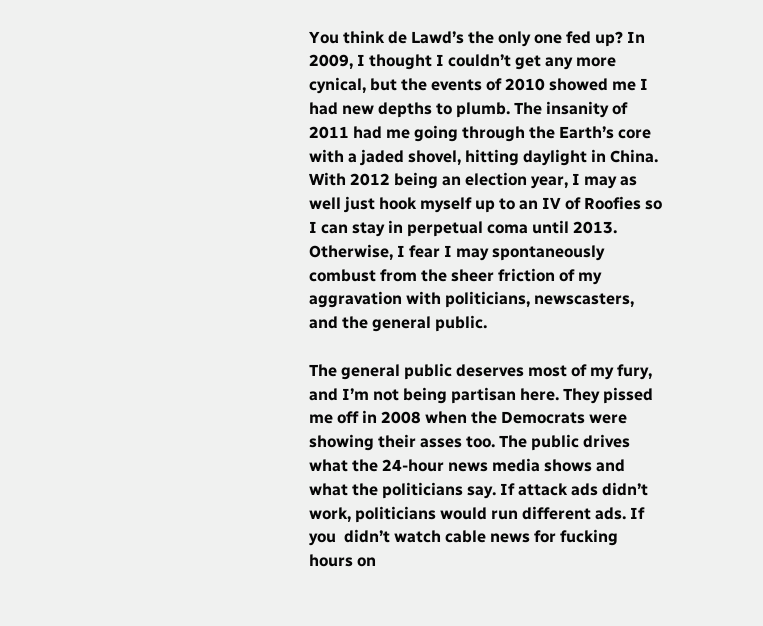You think de Lawd’s the only one fed up? In 2009, I thought I couldn’t get any more cynical, but the events of 2010 showed me I had new depths to plumb. The insanity of 2011 had me going through the Earth’s core with a jaded shovel, hitting daylight in China. With 2012 being an election year, I may as well just hook myself up to an IV of Roofies so I can stay in perpetual coma until 2013. Otherwise, I fear I may spontaneously combust from the sheer friction of my aggravation with politicians, newscasters, and the general public.

The general public deserves most of my fury, and I’m not being partisan here. They pissed me off in 2008 when the Democrats were showing their asses too. The public drives what the 24-hour news media shows and what the politicians say. If attack ads didn’t work, politicians would run different ads. If you  didn’t watch cable news for fucking hours on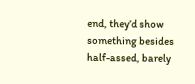end, they’d show something besides half-assed, barely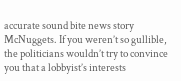accurate sound bite news story McNuggets. If you weren’t so gullible, the politicians wouldn’t try to convince you that a lobbyist’s interests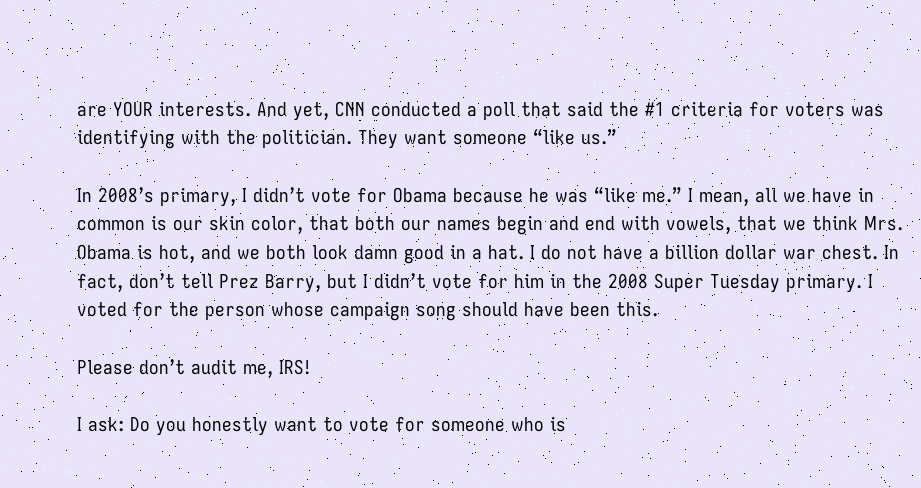are YOUR interests. And yet, CNN conducted a poll that said the #1 criteria for voters was identifying with the politician. They want someone “like us.”

In 2008’s primary, I didn’t vote for Obama because he was “like me.” I mean, all we have in common is our skin color, that both our names begin and end with vowels, that we think Mrs. Obama is hot, and we both look damn good in a hat. I do not have a billion dollar war chest. In fact, don’t tell Prez Barry, but I didn’t vote for him in the 2008 Super Tuesday primary. I voted for the person whose campaign song should have been this.

Please don’t audit me, IRS!

I ask: Do you honestly want to vote for someone who is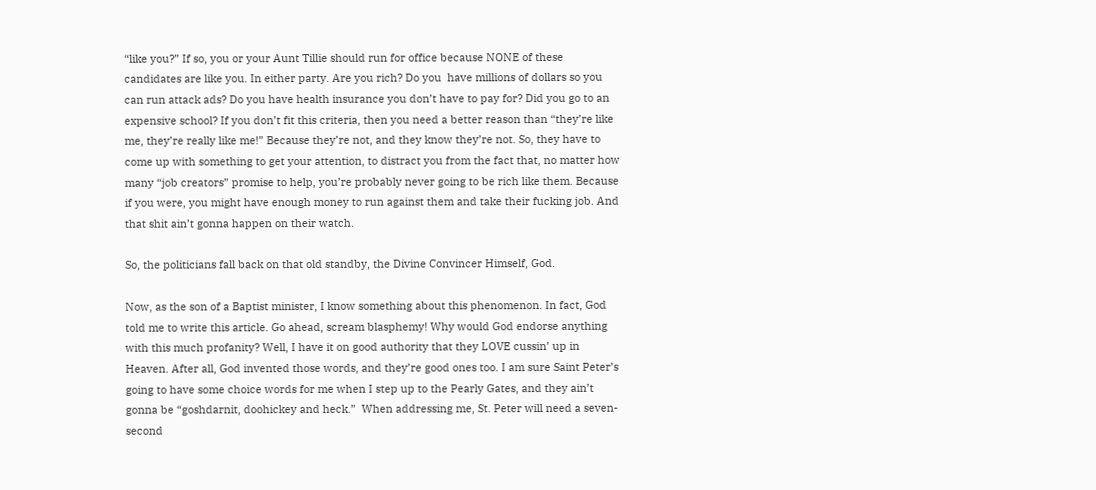“like you?” If so, you or your Aunt Tillie should run for office because NONE of these candidates are like you. In either party. Are you rich? Do you  have millions of dollars so you can run attack ads? Do you have health insurance you don’t have to pay for? Did you go to an expensive school? If you don’t fit this criteria, then you need a better reason than “they’re like me, they’re really like me!” Because they’re not, and they know they’re not. So, they have to come up with something to get your attention, to distract you from the fact that, no matter how many “job creators” promise to help, you’re probably never going to be rich like them. Because if you were, you might have enough money to run against them and take their fucking job. And that shit ain’t gonna happen on their watch.

So, the politicians fall back on that old standby, the Divine Convincer Himself, God.

Now, as the son of a Baptist minister, I know something about this phenomenon. In fact, God told me to write this article. Go ahead, scream blasphemy! Why would God endorse anything with this much profanity? Well, I have it on good authority that they LOVE cussin’ up in Heaven. After all, God invented those words, and they’re good ones too. I am sure Saint Peter’s going to have some choice words for me when I step up to the Pearly Gates, and they ain’t gonna be “goshdarnit, doohickey and heck.”  When addressing me, St. Peter will need a seven-second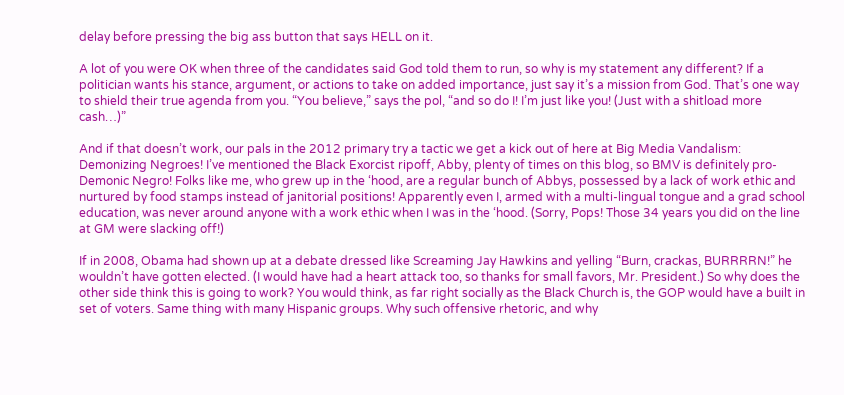delay before pressing the big ass button that says HELL on it.

A lot of you were OK when three of the candidates said God told them to run, so why is my statement any different? If a politician wants his stance, argument, or actions to take on added importance, just say it’s a mission from God. That’s one way to shield their true agenda from you. “You believe,” says the pol, “and so do I! I’m just like you! (Just with a shitload more cash…)”

And if that doesn’t work, our pals in the 2012 primary try a tactic we get a kick out of here at Big Media Vandalism: Demonizing Negroes! I’ve mentioned the Black Exorcist ripoff, Abby, plenty of times on this blog, so BMV is definitely pro-Demonic Negro! Folks like me, who grew up in the ‘hood, are a regular bunch of Abbys, possessed by a lack of work ethic and nurtured by food stamps instead of janitorial positions! Apparently even I, armed with a multi-lingual tongue and a grad school education, was never around anyone with a work ethic when I was in the ‘hood. (Sorry, Pops! Those 34 years you did on the line at GM were slacking off!)

If in 2008, Obama had shown up at a debate dressed like Screaming Jay Hawkins and yelling “Burn, crackas, BURRRRN!” he wouldn’t have gotten elected. (I would have had a heart attack too, so thanks for small favors, Mr. President.) So why does the other side think this is going to work? You would think, as far right socially as the Black Church is, the GOP would have a built in set of voters. Same thing with many Hispanic groups. Why such offensive rhetoric, and why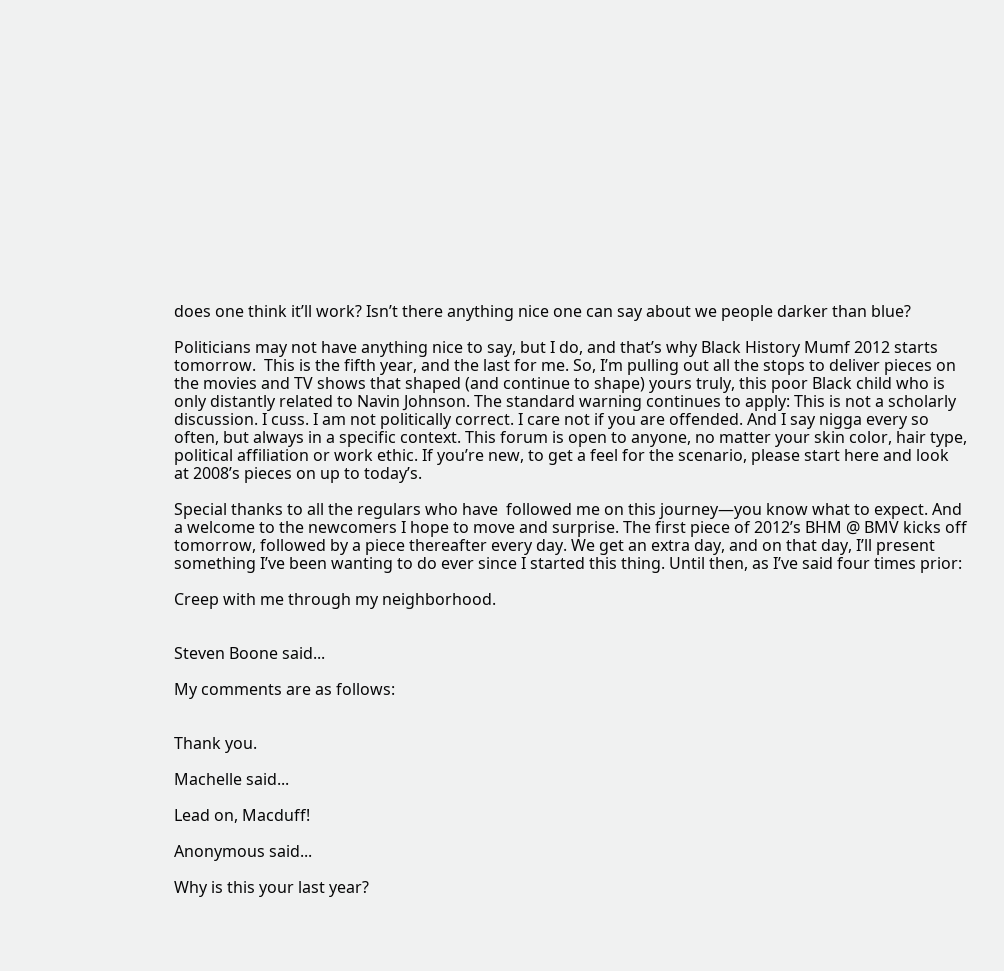does one think it’ll work? Isn’t there anything nice one can say about we people darker than blue?

Politicians may not have anything nice to say, but I do, and that’s why Black History Mumf 2012 starts tomorrow.  This is the fifth year, and the last for me. So, I’m pulling out all the stops to deliver pieces on the movies and TV shows that shaped (and continue to shape) yours truly, this poor Black child who is only distantly related to Navin Johnson. The standard warning continues to apply: This is not a scholarly discussion. I cuss. I am not politically correct. I care not if you are offended. And I say nigga every so often, but always in a specific context. This forum is open to anyone, no matter your skin color, hair type, political affiliation or work ethic. If you’re new, to get a feel for the scenario, please start here and look at 2008’s pieces on up to today’s.

Special thanks to all the regulars who have  followed me on this journey—you know what to expect. And a welcome to the newcomers I hope to move and surprise. The first piece of 2012’s BHM @ BMV kicks off tomorrow, followed by a piece thereafter every day. We get an extra day, and on that day, I’ll present something I’ve been wanting to do ever since I started this thing. Until then, as I’ve said four times prior:

Creep with me through my neighborhood.


Steven Boone said...

My comments are as follows:


Thank you.

Machelle said...

Lead on, Macduff!

Anonymous said...

Why is this your last year?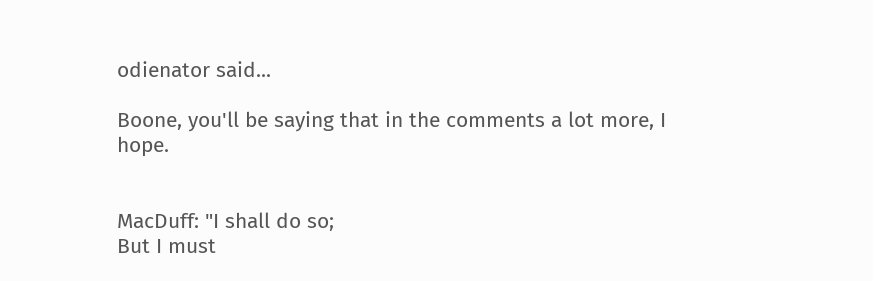odienator said...

Boone, you'll be saying that in the comments a lot more, I hope.


MacDuff: "I shall do so;
But I must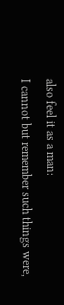also feel it as a man:
I cannot but remember such things were,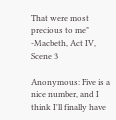That were most precious to me"
-Macbeth, Act IV, Scene 3

Anonymous: Five is a nice number, and I think I'll finally have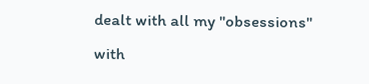dealt with all my "obsessions" with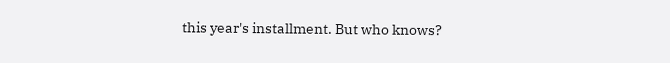this year's installment. But who knows?